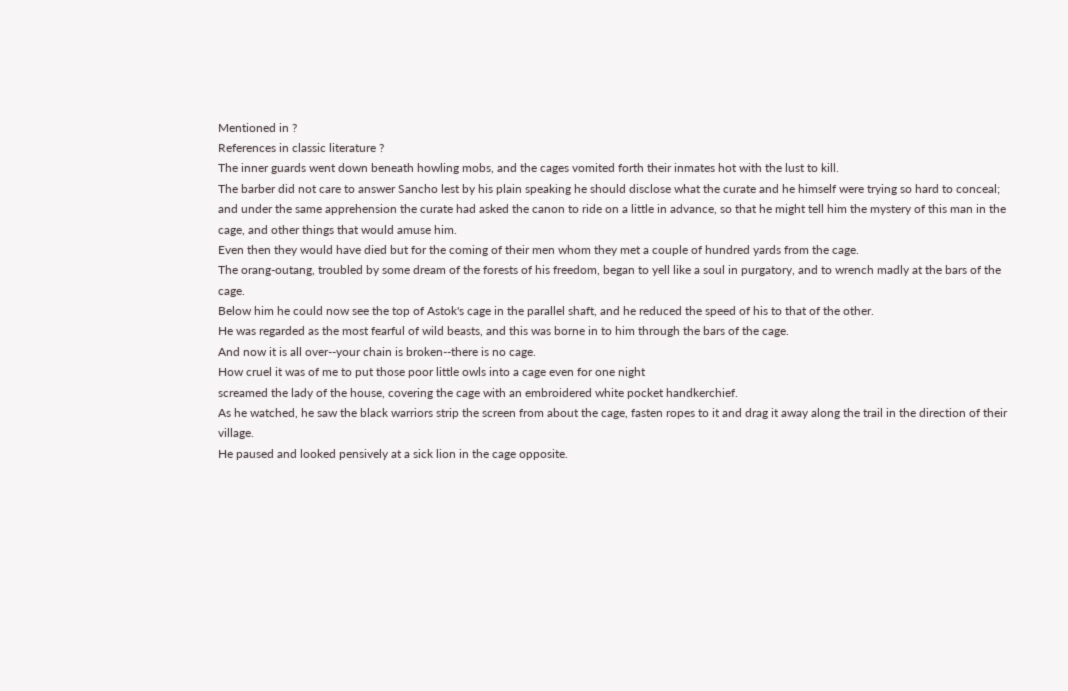Mentioned in ?
References in classic literature ?
The inner guards went down beneath howling mobs, and the cages vomited forth their inmates hot with the lust to kill.
The barber did not care to answer Sancho lest by his plain speaking he should disclose what the curate and he himself were trying so hard to conceal; and under the same apprehension the curate had asked the canon to ride on a little in advance, so that he might tell him the mystery of this man in the cage, and other things that would amuse him.
Even then they would have died but for the coming of their men whom they met a couple of hundred yards from the cage.
The orang-outang, troubled by some dream of the forests of his freedom, began to yell like a soul in purgatory, and to wrench madly at the bars of the cage.
Below him he could now see the top of Astok's cage in the parallel shaft, and he reduced the speed of his to that of the other.
He was regarded as the most fearful of wild beasts, and this was borne in to him through the bars of the cage.
And now it is all over--your chain is broken--there is no cage.
How cruel it was of me to put those poor little owls into a cage even for one night
screamed the lady of the house, covering the cage with an embroidered white pocket handkerchief.
As he watched, he saw the black warriors strip the screen from about the cage, fasten ropes to it and drag it away along the trail in the direction of their village.
He paused and looked pensively at a sick lion in the cage opposite.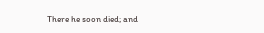There he soon died; and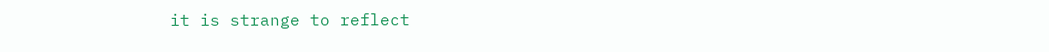it is strange to reflect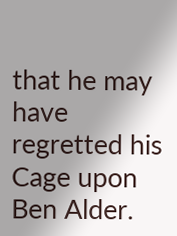that he may have regretted his Cage upon Ben Alder.